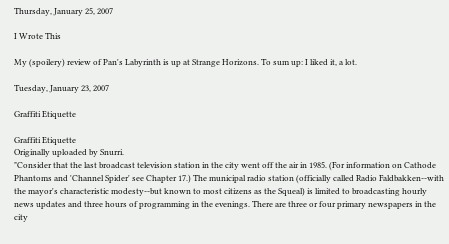Thursday, January 25, 2007

I Wrote This

My (spoilery) review of Pan's Labyrinth is up at Strange Horizons. To sum up: I liked it, a lot.

Tuesday, January 23, 2007

Graffiti Etiquette

Graffiti Etiquette
Originally uploaded by Snurri.
"Consider that the last broadcast television station in the city went off the air in 1985. (For information on Cathode Phantoms and 'Channel Spider' see Chapter 17.) The municipal radio station (officially called Radio Faldbakken--with the mayor's characteristic modesty--but known to most citizens as the Squeal) is limited to broadcasting hourly news updates and three hours of programming in the evenings. There are three or four primary newspapers in the city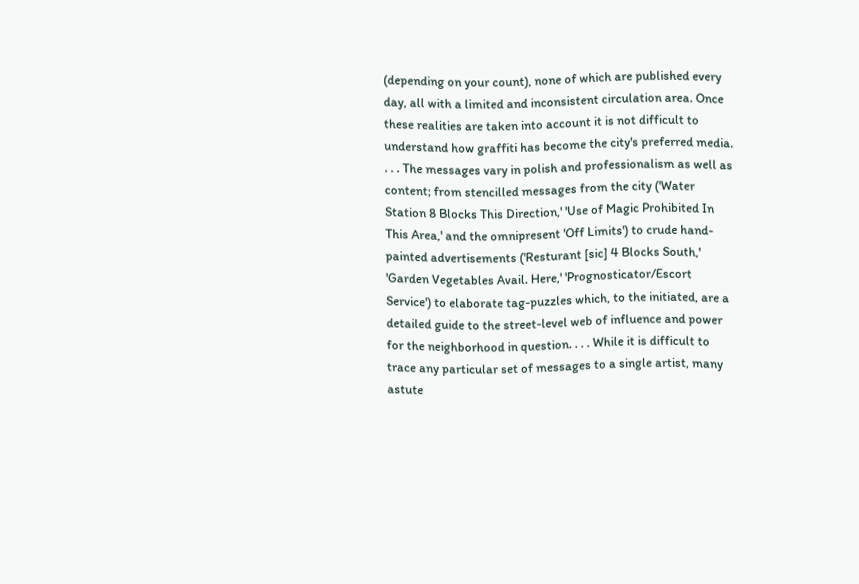(depending on your count), none of which are published every day, all with a limited and inconsistent circulation area. Once these realities are taken into account it is not difficult to understand how graffiti has become the city's preferred media. . . . The messages vary in polish and professionalism as well as content; from stencilled messages from the city ('Water Station 8 Blocks This Direction,' 'Use of Magic Prohibited In This Area,' and the omnipresent 'Off Limits') to crude hand-painted advertisements ('Resturant [sic] 4 Blocks South,' 'Garden Vegetables Avail. Here,' 'Prognosticator/Escort Service') to elaborate tag-puzzles which, to the initiated, are a detailed guide to the street-level web of influence and power for the neighborhood in question. . . . While it is difficult to trace any particular set of messages to a single artist, many astute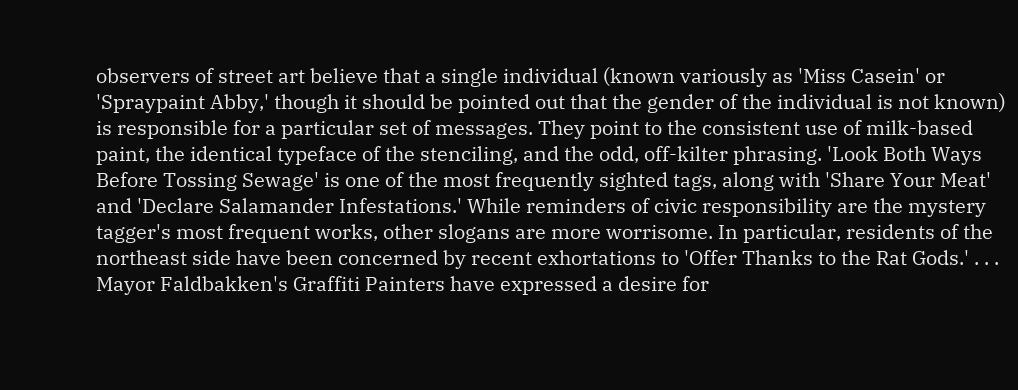observers of street art believe that a single individual (known variously as 'Miss Casein' or 'Spraypaint Abby,' though it should be pointed out that the gender of the individual is not known) is responsible for a particular set of messages. They point to the consistent use of milk-based paint, the identical typeface of the stenciling, and the odd, off-kilter phrasing. 'Look Both Ways Before Tossing Sewage' is one of the most frequently sighted tags, along with 'Share Your Meat' and 'Declare Salamander Infestations.' While reminders of civic responsibility are the mystery tagger's most frequent works, other slogans are more worrisome. In particular, residents of the northeast side have been concerned by recent exhortations to 'Offer Thanks to the Rat Gods.' . . . Mayor Faldbakken's Graffiti Painters have expressed a desire for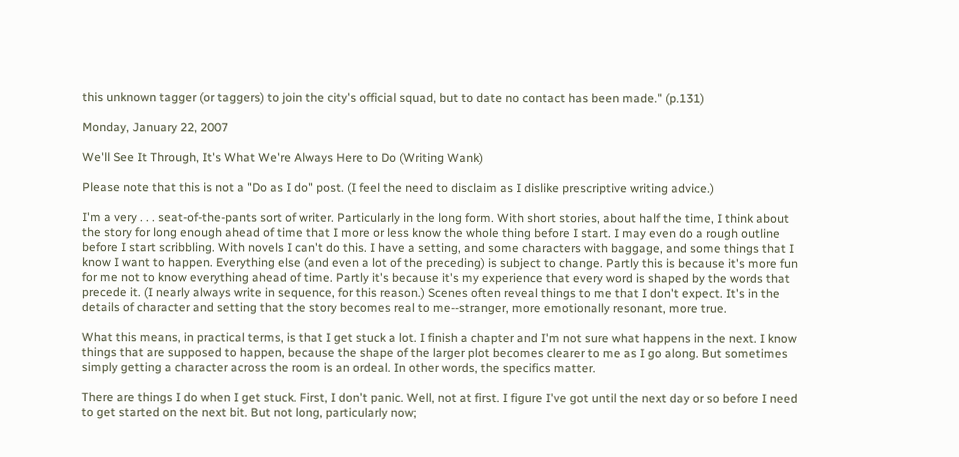this unknown tagger (or taggers) to join the city's official squad, but to date no contact has been made." (p.131)

Monday, January 22, 2007

We'll See It Through, It's What We're Always Here to Do (Writing Wank)

Please note that this is not a "Do as I do" post. (I feel the need to disclaim as I dislike prescriptive writing advice.)

I'm a very . . . seat-of-the-pants sort of writer. Particularly in the long form. With short stories, about half the time, I think about the story for long enough ahead of time that I more or less know the whole thing before I start. I may even do a rough outline before I start scribbling. With novels I can't do this. I have a setting, and some characters with baggage, and some things that I know I want to happen. Everything else (and even a lot of the preceding) is subject to change. Partly this is because it's more fun for me not to know everything ahead of time. Partly it's because it's my experience that every word is shaped by the words that precede it. (I nearly always write in sequence, for this reason.) Scenes often reveal things to me that I don't expect. It's in the details of character and setting that the story becomes real to me--stranger, more emotionally resonant, more true.

What this means, in practical terms, is that I get stuck a lot. I finish a chapter and I'm not sure what happens in the next. I know things that are supposed to happen, because the shape of the larger plot becomes clearer to me as I go along. But sometimes simply getting a character across the room is an ordeal. In other words, the specifics matter.

There are things I do when I get stuck. First, I don't panic. Well, not at first. I figure I've got until the next day or so before I need to get started on the next bit. But not long, particularly now;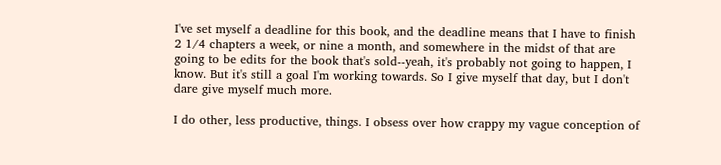I've set myself a deadline for this book, and the deadline means that I have to finish 2 1/4 chapters a week, or nine a month, and somewhere in the midst of that are going to be edits for the book that's sold--yeah, it's probably not going to happen, I know. But it's still a goal I'm working towards. So I give myself that day, but I don't dare give myself much more.

I do other, less productive, things. I obsess over how crappy my vague conception of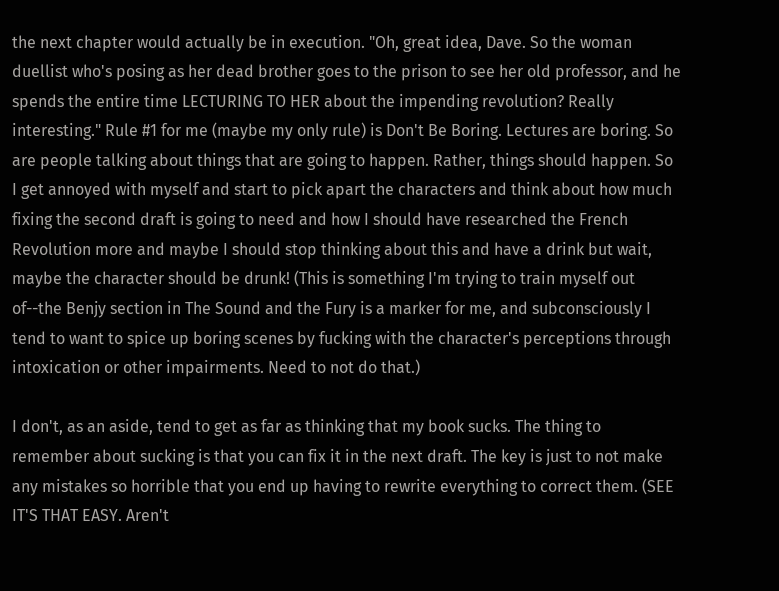the next chapter would actually be in execution. "Oh, great idea, Dave. So the woman duellist who's posing as her dead brother goes to the prison to see her old professor, and he spends the entire time LECTURING TO HER about the impending revolution? Really interesting." Rule #1 for me (maybe my only rule) is Don't Be Boring. Lectures are boring. So are people talking about things that are going to happen. Rather, things should happen. So I get annoyed with myself and start to pick apart the characters and think about how much fixing the second draft is going to need and how I should have researched the French Revolution more and maybe I should stop thinking about this and have a drink but wait, maybe the character should be drunk! (This is something I'm trying to train myself out of--the Benjy section in The Sound and the Fury is a marker for me, and subconsciously I tend to want to spice up boring scenes by fucking with the character's perceptions through intoxication or other impairments. Need to not do that.)

I don't, as an aside, tend to get as far as thinking that my book sucks. The thing to remember about sucking is that you can fix it in the next draft. The key is just to not make any mistakes so horrible that you end up having to rewrite everything to correct them. (SEE IT'S THAT EASY. Aren't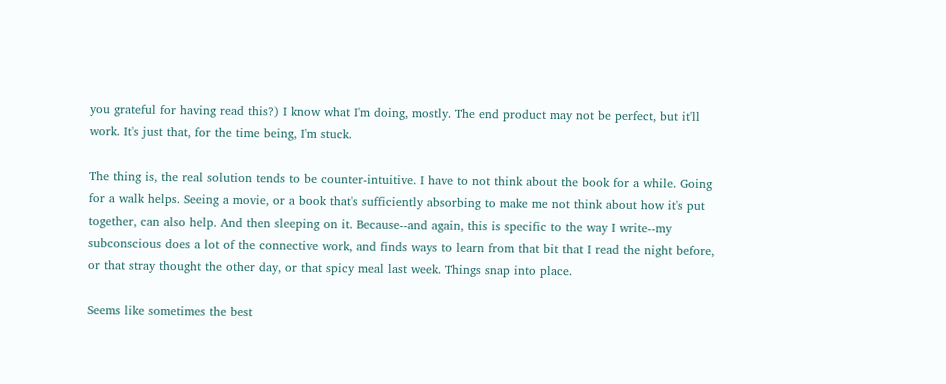you grateful for having read this?) I know what I'm doing, mostly. The end product may not be perfect, but it'll work. It's just that, for the time being, I'm stuck.

The thing is, the real solution tends to be counter-intuitive. I have to not think about the book for a while. Going for a walk helps. Seeing a movie, or a book that's sufficiently absorbing to make me not think about how it's put together, can also help. And then sleeping on it. Because--and again, this is specific to the way I write--my subconscious does a lot of the connective work, and finds ways to learn from that bit that I read the night before, or that stray thought the other day, or that spicy meal last week. Things snap into place.

Seems like sometimes the best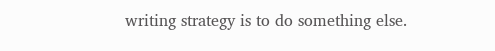writing strategy is to do something else.